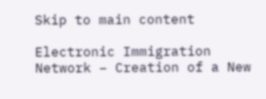Skip to main content

Electronic Immigration Network – Creation of a New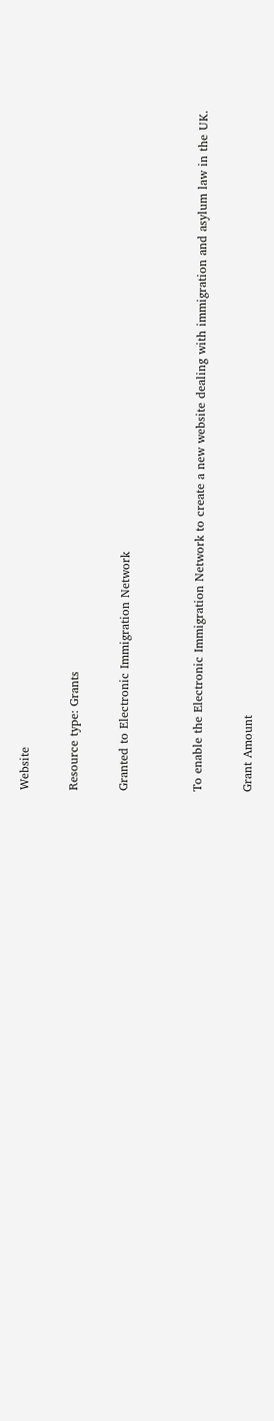Website

Resource type: Grants

Granted to Electronic Immigration Network


To enable the Electronic Immigration Network to create a new website dealing with immigration and asylum law in the UK.

Grant Amount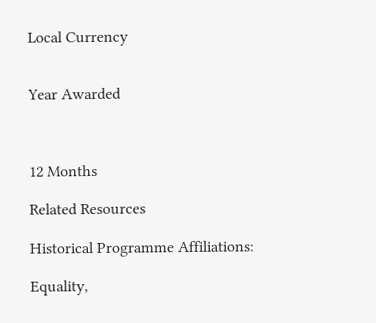Local Currency


Year Awarded



12 Months

Related Resources

Historical Programme Affiliations:

Equality,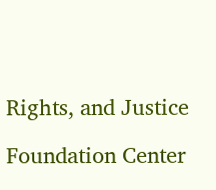Rights, and Justice

Foundation Center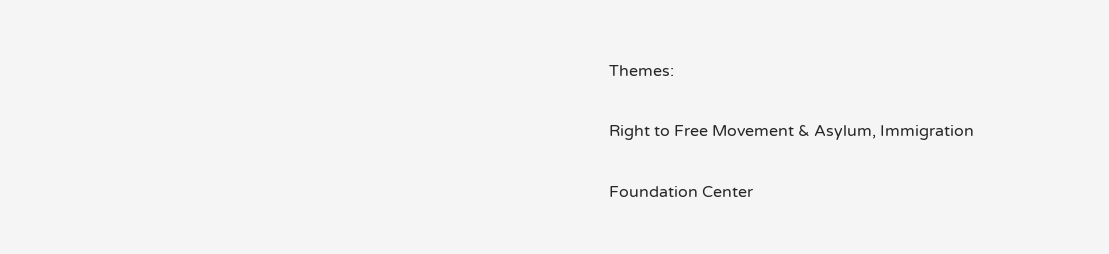Themes:

Right to Free Movement & Asylum, Immigration

Foundation Center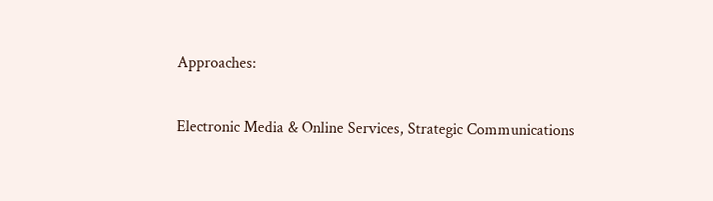Approaches:

Electronic Media & Online Services, Strategic Communications